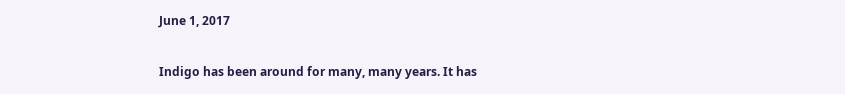June 1, 2017

Indigo has been around for many, many years. It has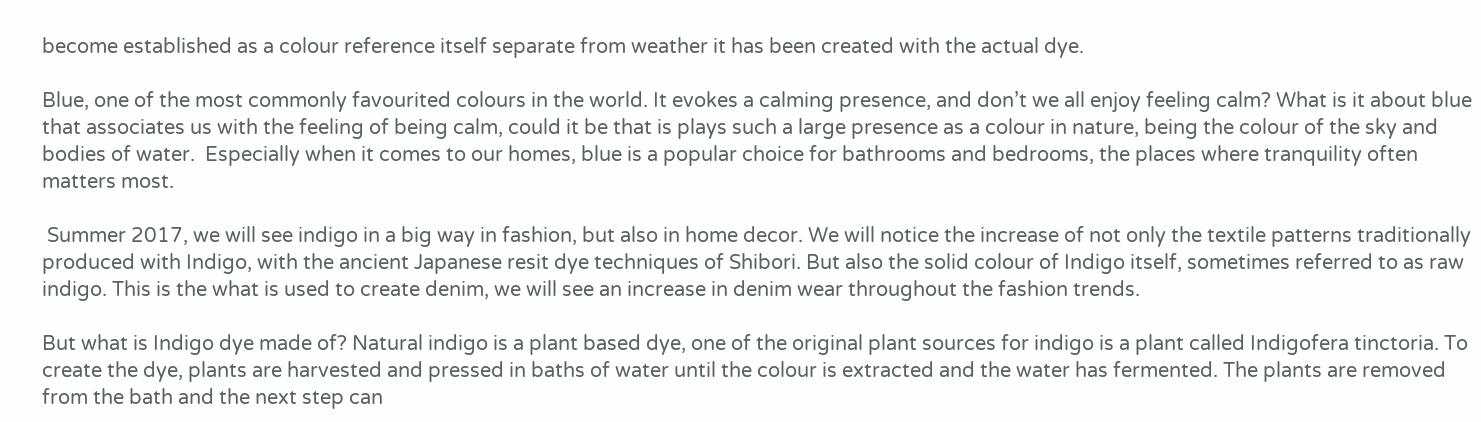become established as a colour reference itself separate from weather it has been created with the actual dye.

Blue, one of the most commonly favourited colours in the world. It evokes a calming presence, and don’t we all enjoy feeling calm? What is it about blue that associates us with the feeling of being calm, could it be that is plays such a large presence as a colour in nature, being the colour of the sky and bodies of water.  Especially when it comes to our homes, blue is a popular choice for bathrooms and bedrooms, the places where tranquility often matters most.

 Summer 2017, we will see indigo in a big way in fashion, but also in home decor. We will notice the increase of not only the textile patterns traditionally produced with Indigo, with the ancient Japanese resit dye techniques of Shibori. But also the solid colour of Indigo itself, sometimes referred to as raw indigo. This is the what is used to create denim, we will see an increase in denim wear throughout the fashion trends.

But what is Indigo dye made of? Natural indigo is a plant based dye, one of the original plant sources for indigo is a plant called Indigofera tinctoria. To create the dye, plants are harvested and pressed in baths of water until the colour is extracted and the water has fermented. The plants are removed from the bath and the next step can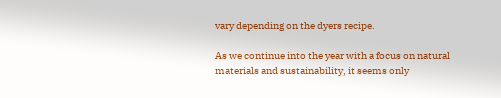vary depending on the dyers recipe.

As we continue into the year with a focus on natural materials and sustainability, it seems only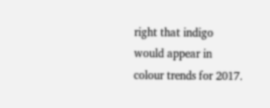right that indigo would appear in colour trends for 2017.